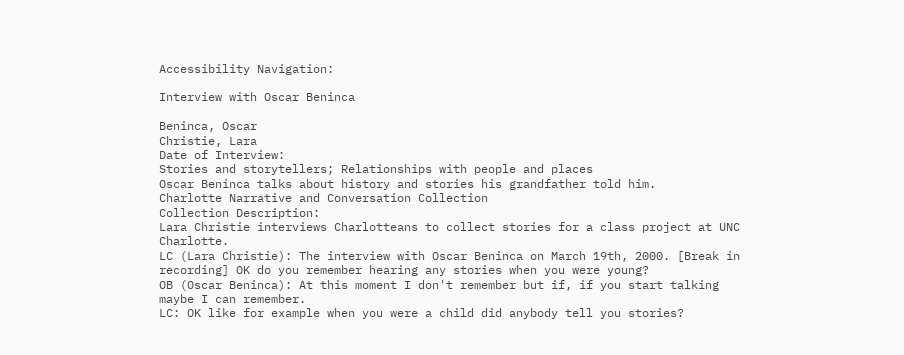Accessibility Navigation:

Interview with Oscar Beninca

Beninca, Oscar
Christie, Lara
Date of Interview:
Stories and storytellers; Relationships with people and places
Oscar Beninca talks about history and stories his grandfather told him.
Charlotte Narrative and Conversation Collection
Collection Description:
Lara Christie interviews Charlotteans to collect stories for a class project at UNC Charlotte.
LC (Lara Christie): The interview with Oscar Beninca on March 19th, 2000. [Break in recording] OK do you remember hearing any stories when you were young?
OB (Oscar Beninca): At this moment I don't remember but if, if you start talking maybe I can remember.
LC: OK like for example when you were a child did anybody tell you stories?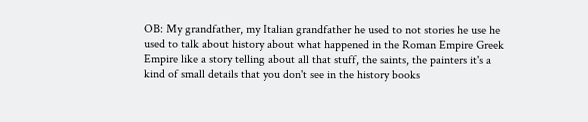OB: My grandfather, my Italian grandfather he used to not stories he use he used to talk about history about what happened in the Roman Empire Greek Empire like a story telling about all that stuff, the saints, the painters it's a kind of small details that you don't see in the history books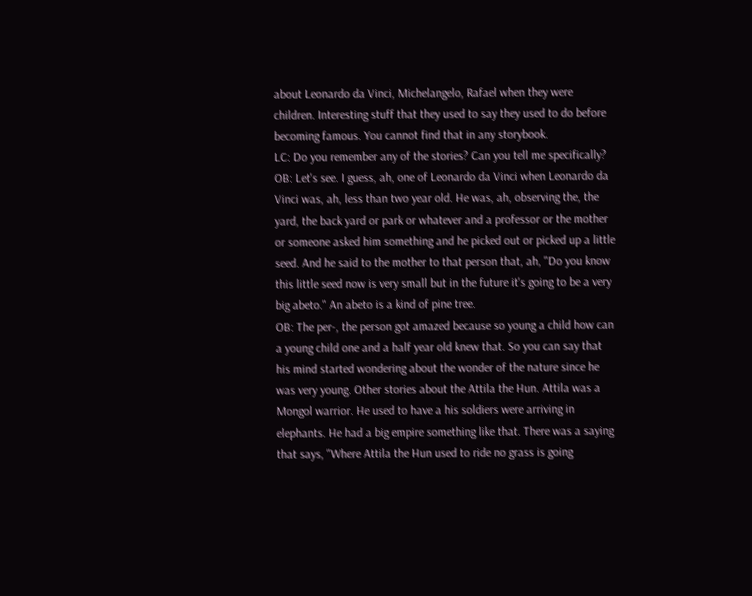about Leonardo da Vinci, Michelangelo, Rafael when they were children. Interesting stuff that they used to say they used to do before becoming famous. You cannot find that in any storybook.
LC: Do you remember any of the stories? Can you tell me specifically?
OB: Let's see. I guess, ah, one of Leonardo da Vinci when Leonardo da Vinci was, ah, less than two year old. He was, ah, observing the, the yard, the back yard or park or whatever and a professor or the mother or someone asked him something and he picked out or picked up a little seed. And he said to the mother to that person that, ah, "Do you know this little seed now is very small but in the future it's going to be a very big abeto." An abeto is a kind of pine tree.
OB: The per-, the person got amazed because so young a child how can a young child one and a half year old knew that. So you can say that his mind started wondering about the wonder of the nature since he was very young. Other stories about the Attila the Hun. Attila was a Mongol warrior. He used to have a his soldiers were arriving in elephants. He had a big empire something like that. There was a saying that says, "Where Attila the Hun used to ride no grass is going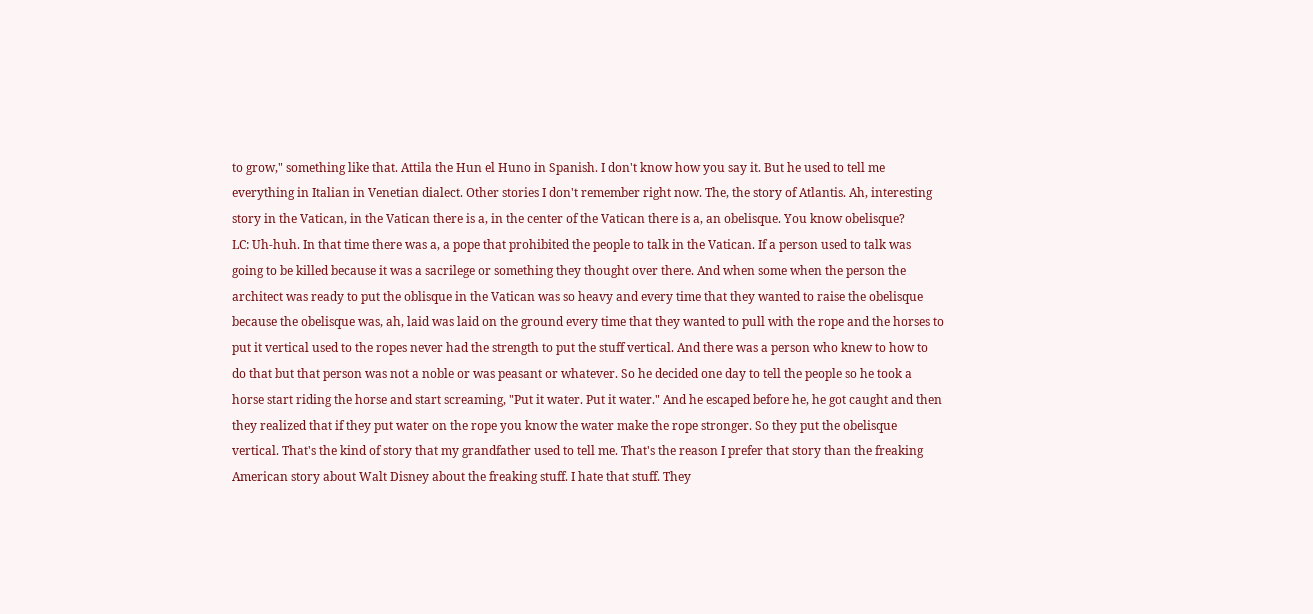to grow," something like that. Attila the Hun el Huno in Spanish. I don't know how you say it. But he used to tell me everything in Italian in Venetian dialect. Other stories I don't remember right now. The, the story of Atlantis. Ah, interesting story in the Vatican, in the Vatican there is a, in the center of the Vatican there is a, an obelisque. You know obelisque?
LC: Uh-huh. In that time there was a, a pope that prohibited the people to talk in the Vatican. If a person used to talk was going to be killed because it was a sacrilege or something they thought over there. And when some when the person the architect was ready to put the oblisque in the Vatican was so heavy and every time that they wanted to raise the obelisque because the obelisque was, ah, laid was laid on the ground every time that they wanted to pull with the rope and the horses to put it vertical used to the ropes never had the strength to put the stuff vertical. And there was a person who knew to how to do that but that person was not a noble or was peasant or whatever. So he decided one day to tell the people so he took a horse start riding the horse and start screaming, "Put it water. Put it water." And he escaped before he, he got caught and then they realized that if they put water on the rope you know the water make the rope stronger. So they put the obelisque vertical. That's the kind of story that my grandfather used to tell me. That's the reason I prefer that story than the freaking American story about Walt Disney about the freaking stuff. I hate that stuff. They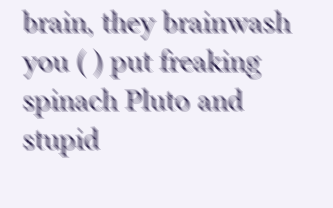brain, they brainwash you ( ) put freaking spinach Pluto and stupid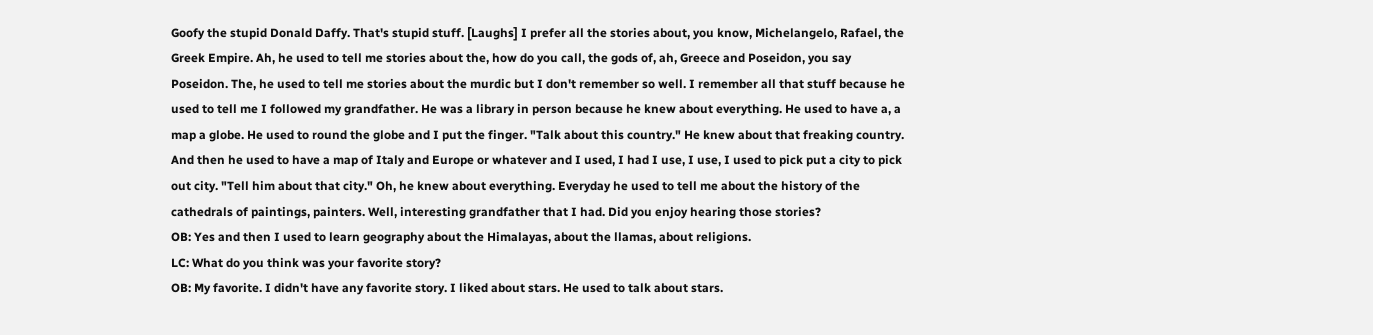Goofy the stupid Donald Daffy. That's stupid stuff. [Laughs] I prefer all the stories about, you know, Michelangelo, Rafael, the Greek Empire. Ah, he used to tell me stories about the, how do you call, the gods of, ah, Greece and Poseidon, you say Poseidon. The, he used to tell me stories about the murdic but I don't remember so well. I remember all that stuff because he used to tell me I followed my grandfather. He was a library in person because he knew about everything. He used to have a, a map a globe. He used to round the globe and I put the finger. "Talk about this country." He knew about that freaking country. And then he used to have a map of Italy and Europe or whatever and I used, I had I use, I use, I used to pick put a city to pick out city. "Tell him about that city." Oh, he knew about everything. Everyday he used to tell me about the history of the cathedrals of paintings, painters. Well, interesting grandfather that I had. Did you enjoy hearing those stories?
OB: Yes and then I used to learn geography about the Himalayas, about the llamas, about religions.
LC: What do you think was your favorite story?
OB: My favorite. I didn't have any favorite story. I liked about stars. He used to talk about stars.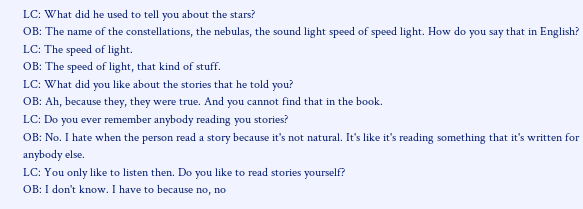LC: What did he used to tell you about the stars?
OB: The name of the constellations, the nebulas, the sound light speed of speed light. How do you say that in English?
LC: The speed of light.
OB: The speed of light, that kind of stuff.
LC: What did you like about the stories that he told you?
OB: Ah, because they, they were true. And you cannot find that in the book.
LC: Do you ever remember anybody reading you stories?
OB: No. I hate when the person read a story because it's not natural. It's like it's reading something that it's written for anybody else.
LC: You only like to listen then. Do you like to read stories yourself?
OB: I don't know. I have to because no, no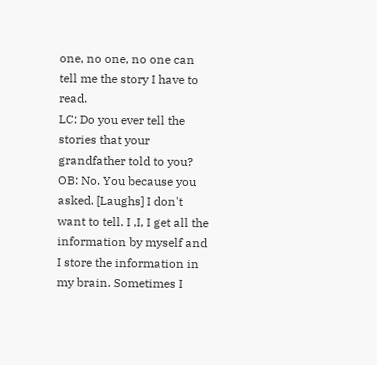one, no one, no one can tell me the story I have to read.
LC: Do you ever tell the stories that your grandfather told to you?
OB: No. You because you asked. [Laughs] I don't want to tell. I ,I, I get all the information by myself and I store the information in my brain. Sometimes I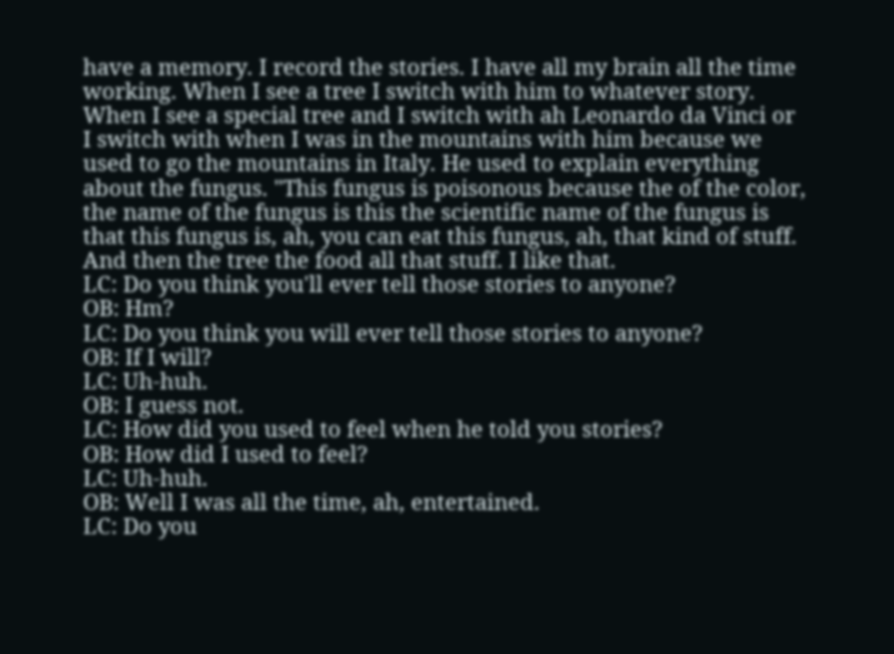have a memory. I record the stories. I have all my brain all the time working. When I see a tree I switch with him to whatever story. When I see a special tree and I switch with ah Leonardo da Vinci or I switch with when I was in the mountains with him because we used to go the mountains in Italy. He used to explain everything about the fungus. "This fungus is poisonous because the of the color, the name of the fungus is this the scientific name of the fungus is that this fungus is, ah, you can eat this fungus, ah, that kind of stuff. And then the tree the food all that stuff. I like that.
LC: Do you think you'll ever tell those stories to anyone?
OB: Hm?
LC: Do you think you will ever tell those stories to anyone?
OB: If I will?
LC: Uh-huh.
OB: I guess not.
LC: How did you used to feel when he told you stories?
OB: How did I used to feel?
LC: Uh-huh.
OB: Well I was all the time, ah, entertained.
LC: Do you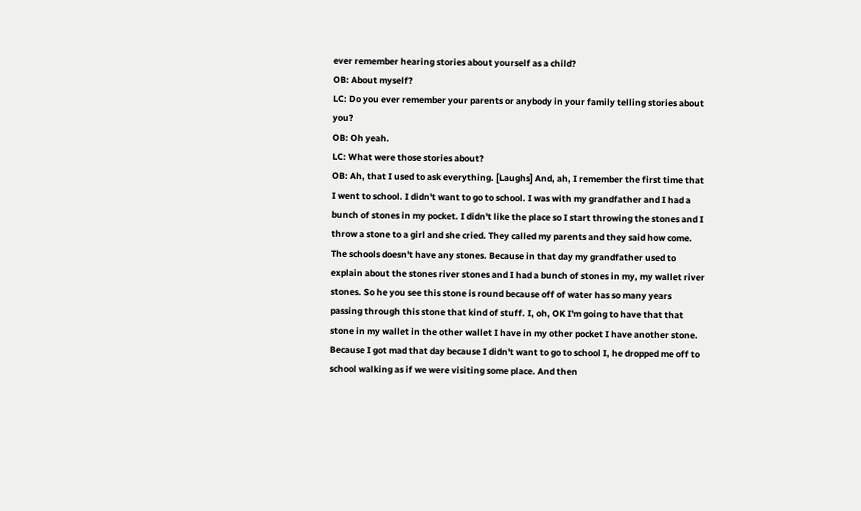ever remember hearing stories about yourself as a child?
OB: About myself?
LC: Do you ever remember your parents or anybody in your family telling stories about you?
OB: Oh yeah.
LC: What were those stories about?
OB: Ah, that I used to ask everything. [Laughs] And, ah, I remember the first time that I went to school. I didn't want to go to school. I was with my grandfather and I had a bunch of stones in my pocket. I didn't like the place so I start throwing the stones and I throw a stone to a girl and she cried. They called my parents and they said how come. The schools doesn't have any stones. Because in that day my grandfather used to explain about the stones river stones and I had a bunch of stones in my, my wallet river stones. So he you see this stone is round because off of water has so many years passing through this stone that kind of stuff. I, oh, OK I'm going to have that that stone in my wallet in the other wallet I have in my other pocket I have another stone. Because I got mad that day because I didn't want to go to school I, he dropped me off to school walking as if we were visiting some place. And then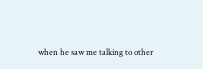when he saw me talking to other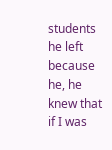students he left because he, he knew that if I was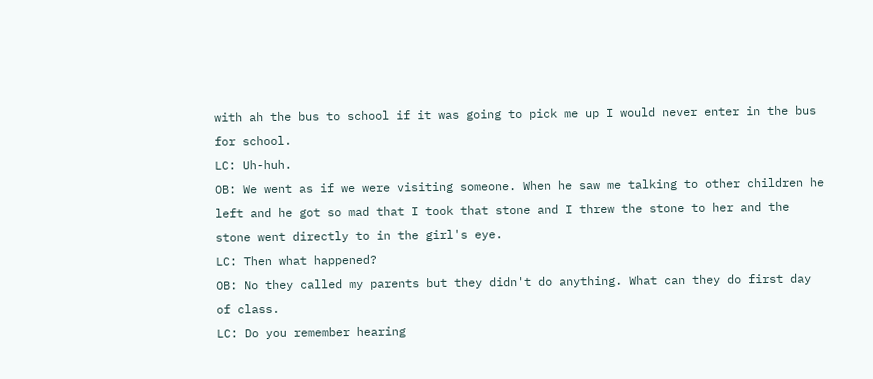with ah the bus to school if it was going to pick me up I would never enter in the bus for school.
LC: Uh-huh.
OB: We went as if we were visiting someone. When he saw me talking to other children he left and he got so mad that I took that stone and I threw the stone to her and the stone went directly to in the girl's eye.
LC: Then what happened?
OB: No they called my parents but they didn't do anything. What can they do first day of class.
LC: Do you remember hearing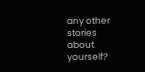any other stories about yourself?